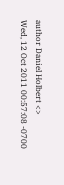author Daniel Holbert <>
Wed, 12 Oct 2011 00:57:08 -0700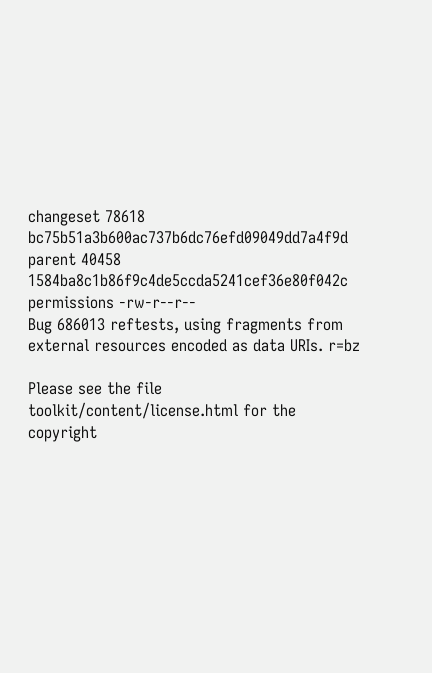changeset 78618 bc75b51a3b600ac737b6dc76efd09049dd7a4f9d
parent 40458 1584ba8c1b86f9c4de5ccda5241cef36e80f042c
permissions -rw-r--r--
Bug 686013 reftests, using fragments from external resources encoded as data URIs. r=bz

Please see the file toolkit/content/license.html for the copyright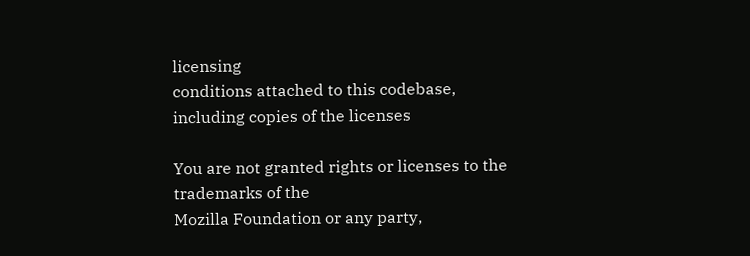licensing
conditions attached to this codebase, including copies of the licenses

You are not granted rights or licenses to the trademarks of the
Mozilla Foundation or any party,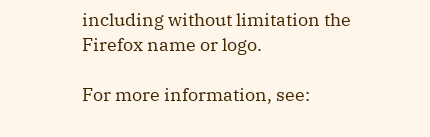including without limitation the
Firefox name or logo.

For more information, see: